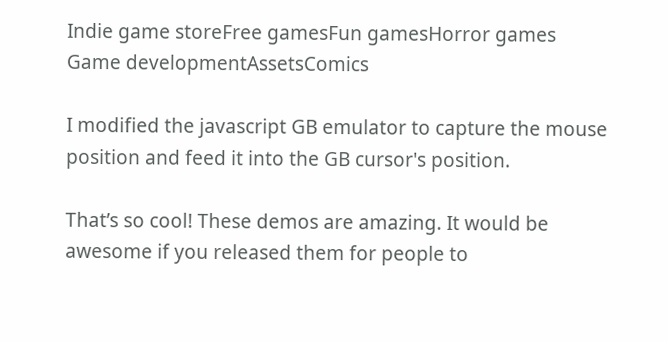Indie game storeFree gamesFun gamesHorror games
Game developmentAssetsComics

I modified the javascript GB emulator to capture the mouse position and feed it into the GB cursor's position.

That’s so cool! These demos are amazing. It would be awesome if you released them for people to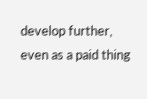develop further, even as a paid thing